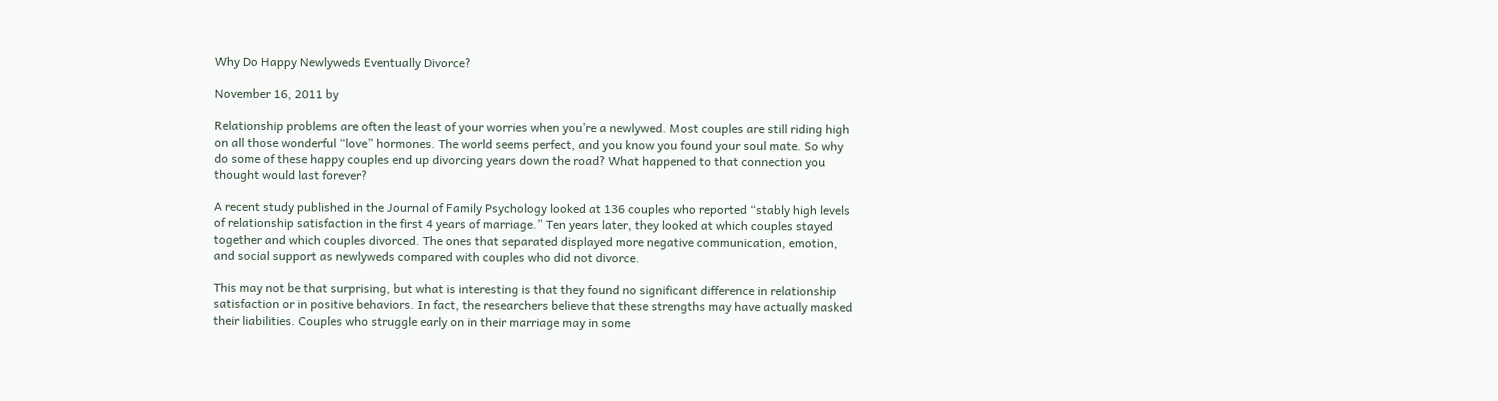Why Do Happy Newlyweds Eventually Divorce?

November 16, 2011 by

Relationship problems are often the least of your worries when you’re a newlywed. Most couples are still riding high on all those wonderful “love” hormones. The world seems perfect, and you know you found your soul mate. So why do some of these happy couples end up divorcing years down the road? What happened to that connection you thought would last forever?

A recent study published in the Journal of Family Psychology looked at 136 couples who reported “stably high levels of relationship satisfaction in the first 4 years of marriage.” Ten years later, they looked at which couples stayed together and which couples divorced. The ones that separated displayed more negative communication, emotion, and social support as newlyweds compared with couples who did not divorce.

This may not be that surprising, but what is interesting is that they found no significant difference in relationship satisfaction or in positive behaviors. In fact, the researchers believe that these strengths may have actually masked their liabilities. Couples who struggle early on in their marriage may in some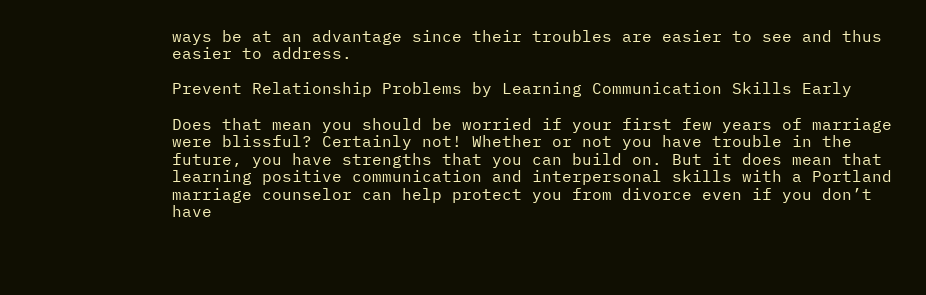ways be at an advantage since their troubles are easier to see and thus easier to address.

Prevent Relationship Problems by Learning Communication Skills Early

Does that mean you should be worried if your first few years of marriage were blissful? Certainly not! Whether or not you have trouble in the future, you have strengths that you can build on. But it does mean that learning positive communication and interpersonal skills with a Portland marriage counselor can help protect you from divorce even if you don’t have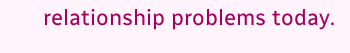relationship problems today.